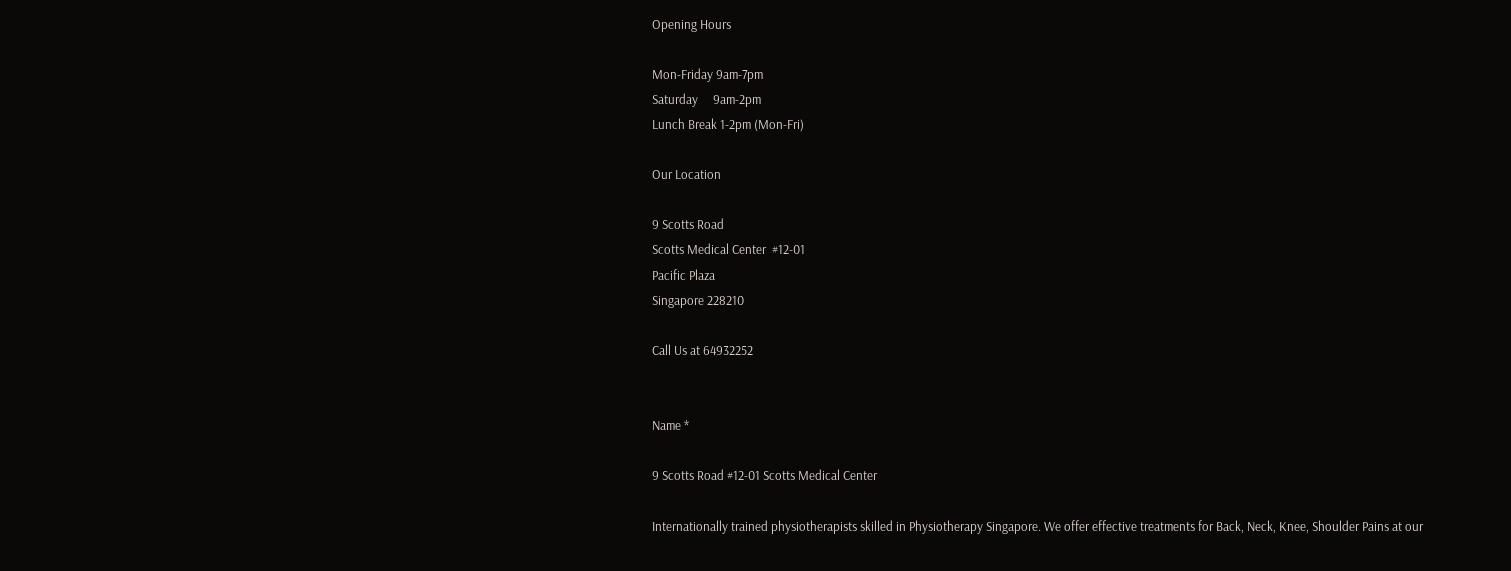Opening Hours

Mon-Friday 9am-7pm
Saturday     9am-2pm
Lunch Break 1-2pm (Mon-Fri)

Our Location

9 Scotts Road
Scotts Medical Center  #12-01
Pacific Plaza
Singapore 228210

Call Us at 64932252


Name *

9 Scotts Road #12-01 Scotts Medical Center

Internationally trained physiotherapists skilled in Physiotherapy Singapore. We offer effective treatments for Back, Neck, Knee, Shoulder Pains at our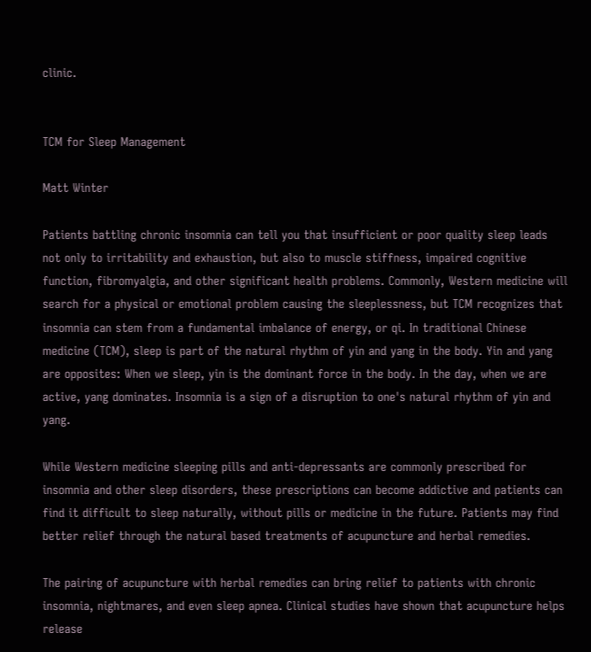clinic.


TCM for Sleep Management

Matt Winter

Patients battling chronic insomnia can tell you that insufficient or poor quality sleep leads not only to irritability and exhaustion, but also to muscle stiffness, impaired cognitive function, fibromyalgia, and other significant health problems. Commonly, Western medicine will search for a physical or emotional problem causing the sleeplessness, but TCM recognizes that insomnia can stem from a fundamental imbalance of energy, or qi. In traditional Chinese medicine (TCM), sleep is part of the natural rhythm of yin and yang in the body. Yin and yang are opposites: When we sleep, yin is the dominant force in the body. In the day, when we are active, yang dominates. Insomnia is a sign of a disruption to one's natural rhythm of yin and yang.

While Western medicine sleeping pills and anti-depressants are commonly prescribed for insomnia and other sleep disorders, these prescriptions can become addictive and patients can find it difficult to sleep naturally, without pills or medicine in the future. Patients may find better relief through the natural based treatments of acupuncture and herbal remedies.

The pairing of acupuncture with herbal remedies can bring relief to patients with chronic insomnia, nightmares, and even sleep apnea. Clinical studies have shown that acupuncture helps release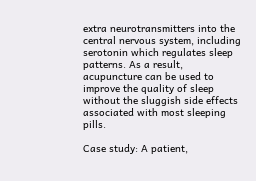extra neurotransmitters into the central nervous system, including serotonin which regulates sleep patterns. As a result, acupuncture can be used to improve the quality of sleep without the sluggish side effects associated with most sleeping pills.

Case study: A patient,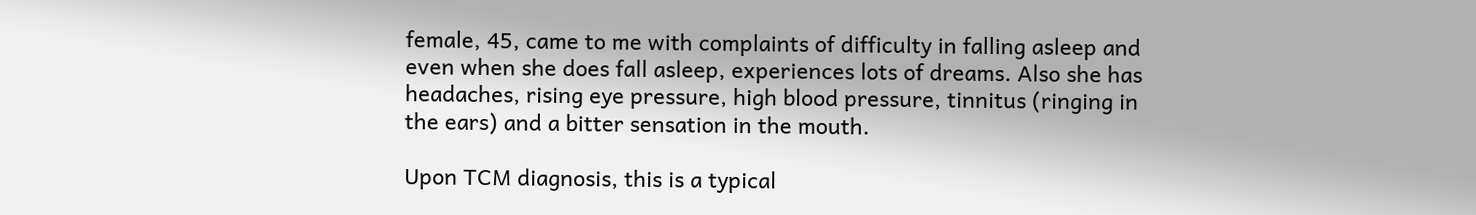female, 45, came to me with complaints of difficulty in falling asleep and even when she does fall asleep, experiences lots of dreams. Also she has headaches, rising eye pressure, high blood pressure, tinnitus (ringing in the ears) and a bitter sensation in the mouth.

Upon TCM diagnosis, this is a typical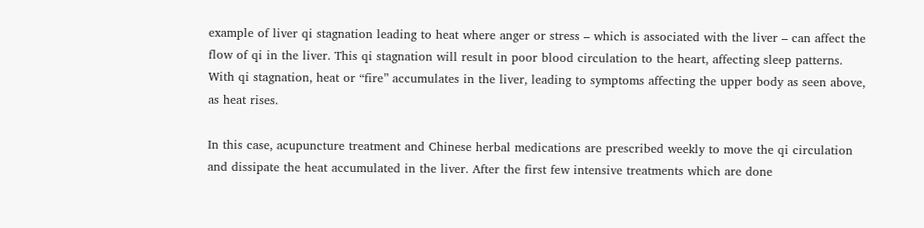example of liver qi stagnation leading to heat where anger or stress – which is associated with the liver – can affect the flow of qi in the liver. This qi stagnation will result in poor blood circulation to the heart, affecting sleep patterns. With qi stagnation, heat or “fire” accumulates in the liver, leading to symptoms affecting the upper body as seen above, as heat rises.

In this case, acupuncture treatment and Chinese herbal medications are prescribed weekly to move the qi circulation and dissipate the heat accumulated in the liver. After the first few intensive treatments which are done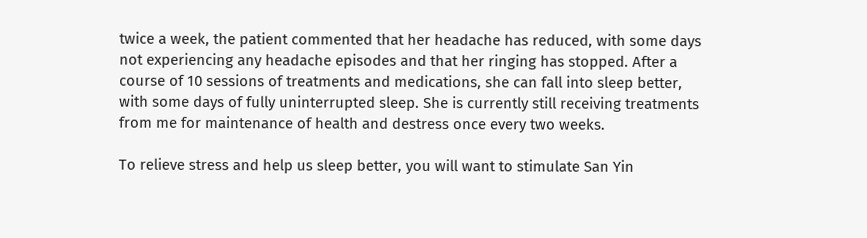twice a week, the patient commented that her headache has reduced, with some days not experiencing any headache episodes and that her ringing has stopped. After a course of 10 sessions of treatments and medications, she can fall into sleep better, with some days of fully uninterrupted sleep. She is currently still receiving treatments from me for maintenance of health and destress once every two weeks.

To relieve stress and help us sleep better, you will want to stimulate San Yin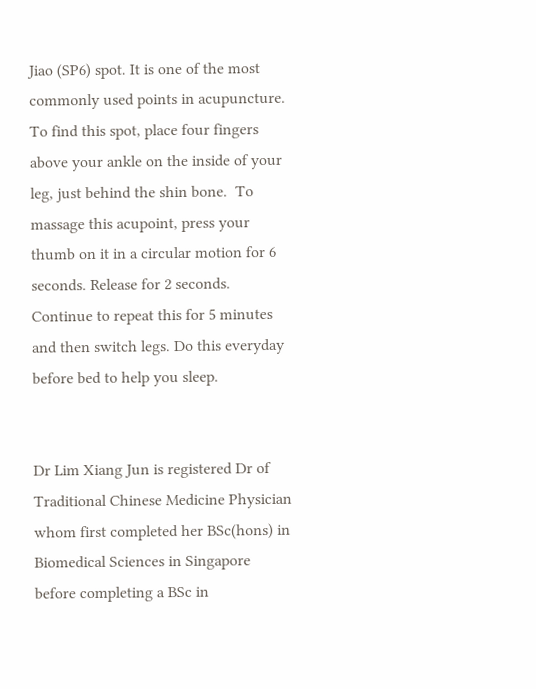Jiao (SP6) spot. It is one of the most commonly used points in acupuncture. To find this spot, place four fingers above your ankle on the inside of your leg, just behind the shin bone.  To massage this acupoint, press your thumb on it in a circular motion for 6 seconds. Release for 2 seconds. Continue to repeat this for 5 minutes and then switch legs. Do this everyday before bed to help you sleep.


Dr Lim Xiang Jun is registered Dr of Traditional Chinese Medicine Physician whom first completed her BSc(hons) in Biomedical Sciences in Singapore before completing a BSc in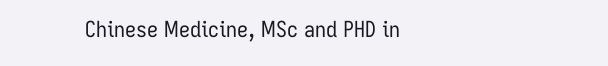Chinese Medicine, MSc and PHD in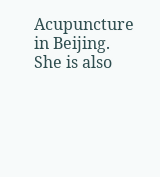Acupuncture in Beijing. She is also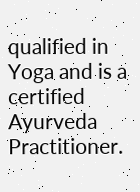qualified in Yoga and is a certified Ayurveda Practitioner.